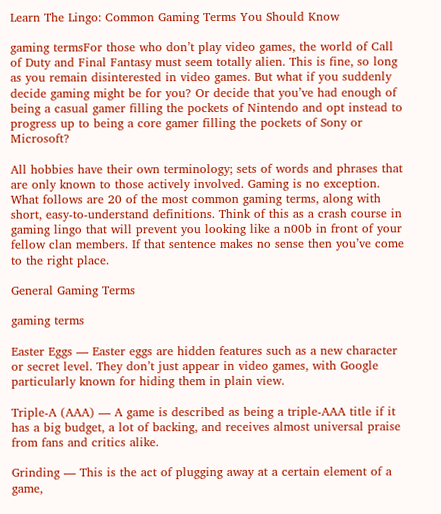Learn The Lingo: Common Gaming Terms You Should Know

gaming termsFor those who don’t play video games, the world of Call of Duty and Final Fantasy must seem totally alien. This is fine, so long as you remain disinterested in video games. But what if you suddenly decide gaming might be for you? Or decide that you’ve had enough of being a casual gamer filling the pockets of Nintendo and opt instead to progress up to being a core gamer filling the pockets of Sony or Microsoft?

All hobbies have their own terminology; sets of words and phrases that are only known to those actively involved. Gaming is no exception. What follows are 20 of the most common gaming terms, along with short, easy-to-understand definitions. Think of this as a crash course in gaming lingo that will prevent you looking like a n00b in front of your fellow clan members. If that sentence makes no sense then you’ve come to the right place.

General Gaming Terms

gaming terms

Easter Eggs — Easter eggs are hidden features such as a new character or secret level. They don’t just appear in video games, with Google particularly known for hiding them in plain view.

Triple-A (AAA) — A game is described as being a triple-AAA title if it has a big budget, a lot of backing, and receives almost universal praise from fans and critics alike.

Grinding — This is the act of plugging away at a certain element of a game,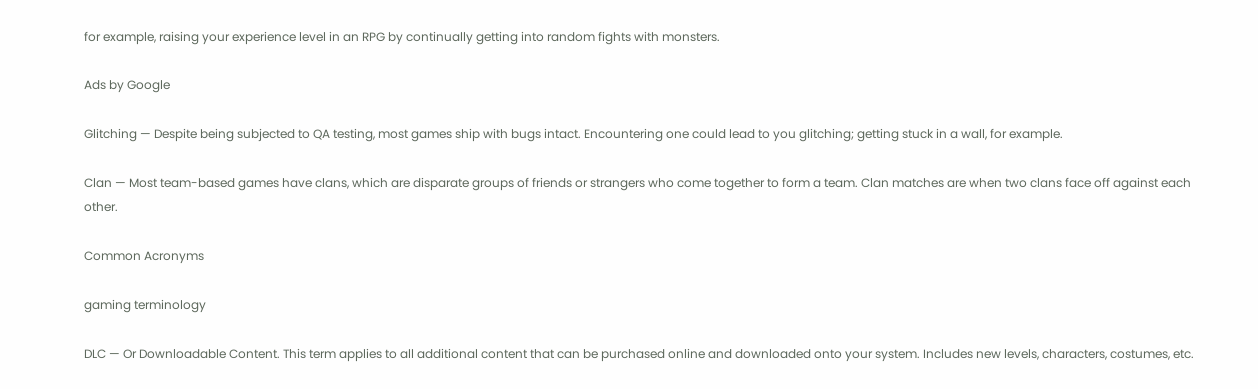for example, raising your experience level in an RPG by continually getting into random fights with monsters.

Ads by Google

Glitching — Despite being subjected to QA testing, most games ship with bugs intact. Encountering one could lead to you glitching; getting stuck in a wall, for example.

Clan — Most team-based games have clans, which are disparate groups of friends or strangers who come together to form a team. Clan matches are when two clans face off against each other.

Common Acronyms

gaming terminology

DLC — Or Downloadable Content. This term applies to all additional content that can be purchased online and downloaded onto your system. Includes new levels, characters, costumes, etc.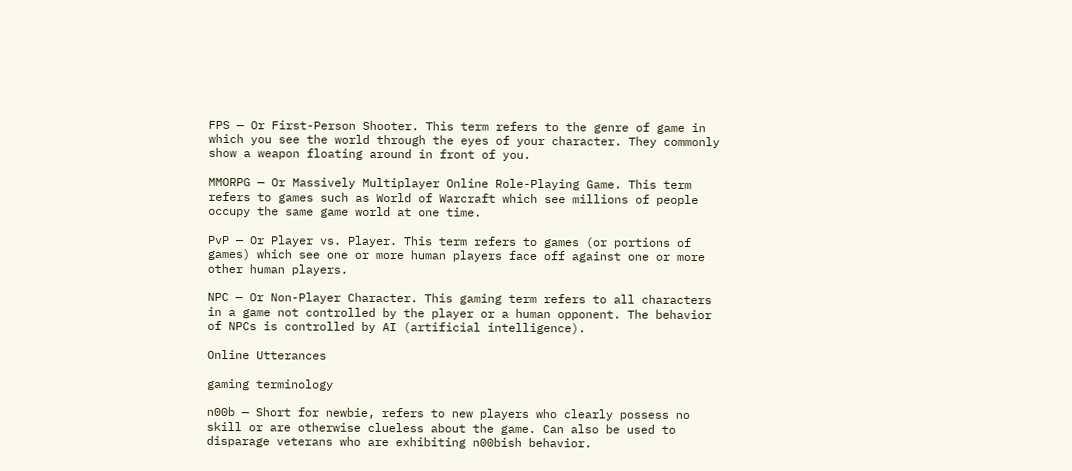FPS — Or First-Person Shooter. This term refers to the genre of game in which you see the world through the eyes of your character. They commonly show a weapon floating around in front of you.

MMORPG — Or Massively Multiplayer Online Role-Playing Game. This term refers to games such as World of Warcraft which see millions of people occupy the same game world at one time.

PvP — Or Player vs. Player. This term refers to games (or portions of games) which see one or more human players face off against one or more other human players.

NPC — Or Non-Player Character. This gaming term refers to all characters in a game not controlled by the player or a human opponent. The behavior of NPCs is controlled by AI (artificial intelligence).

Online Utterances

gaming terminology

n00b — Short for newbie, refers to new players who clearly possess no skill or are otherwise clueless about the game. Can also be used to disparage veterans who are exhibiting n00bish behavior.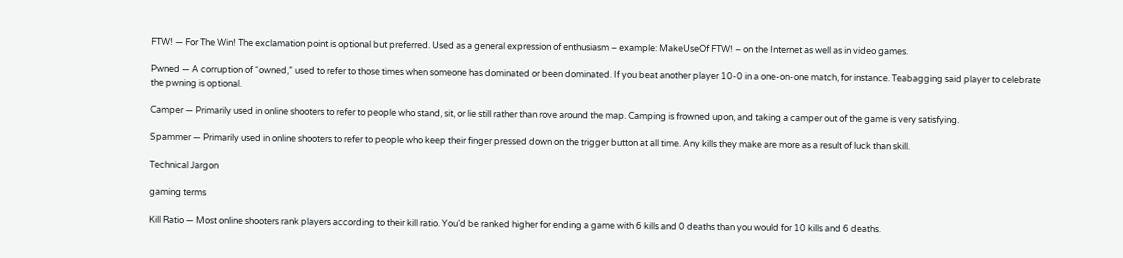FTW! — For The Win! The exclamation point is optional but preferred. Used as a general expression of enthusiasm – example: MakeUseOf FTW! – on the Internet as well as in video games.

Pwned — A corruption of “owned,” used to refer to those times when someone has dominated or been dominated. If you beat another player 10-0 in a one-on-one match, for instance. Teabagging said player to celebrate the pwning is optional.

Camper — Primarily used in online shooters to refer to people who stand, sit, or lie still rather than rove around the map. Camping is frowned upon, and taking a camper out of the game is very satisfying.

Spammer — Primarily used in online shooters to refer to people who keep their finger pressed down on the trigger button at all time. Any kills they make are more as a result of luck than skill.

Technical Jargon

gaming terms

Kill Ratio — Most online shooters rank players according to their kill ratio. You’d be ranked higher for ending a game with 6 kills and 0 deaths than you would for 10 kills and 6 deaths.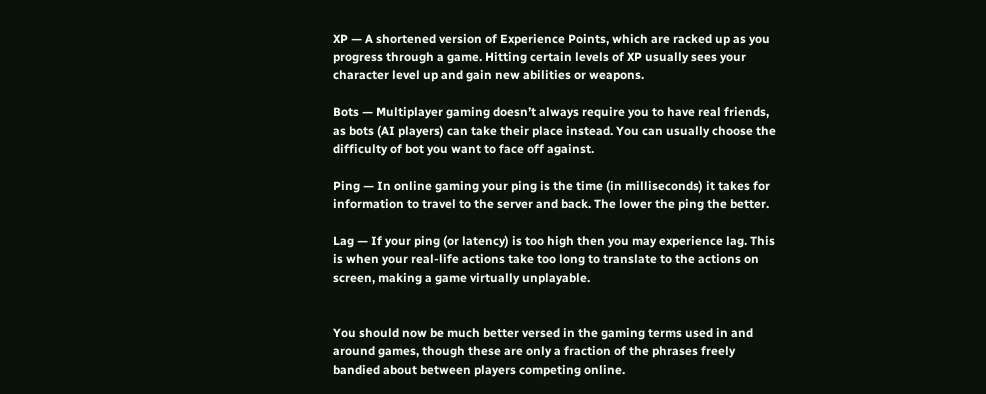XP — A shortened version of Experience Points, which are racked up as you progress through a game. Hitting certain levels of XP usually sees your character level up and gain new abilities or weapons.

Bots — Multiplayer gaming doesn’t always require you to have real friends, as bots (AI players) can take their place instead. You can usually choose the difficulty of bot you want to face off against.

Ping — In online gaming your ping is the time (in milliseconds) it takes for information to travel to the server and back. The lower the ping the better.

Lag — If your ping (or latency) is too high then you may experience lag. This is when your real-life actions take too long to translate to the actions on screen, making a game virtually unplayable.


You should now be much better versed in the gaming terms used in and around games, though these are only a fraction of the phrases freely bandied about between players competing online.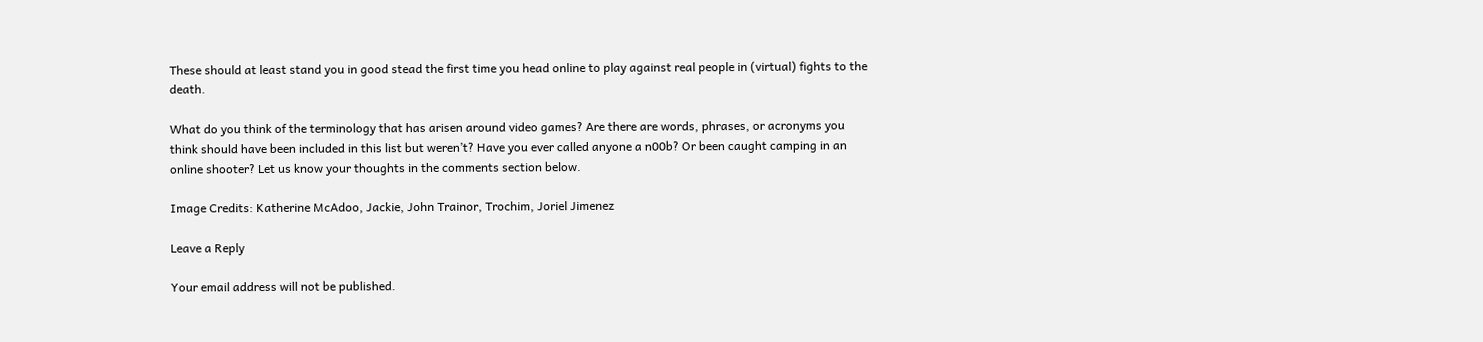These should at least stand you in good stead the first time you head online to play against real people in (virtual) fights to the death.

What do you think of the terminology that has arisen around video games? Are there are words, phrases, or acronyms you think should have been included in this list but weren’t? Have you ever called anyone a n00b? Or been caught camping in an online shooter? Let us know your thoughts in the comments section below.

Image Credits: Katherine McAdoo, Jackie, John Trainor, Trochim, Joriel Jimenez

Leave a Reply

Your email address will not be published.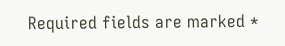Required fields are marked *